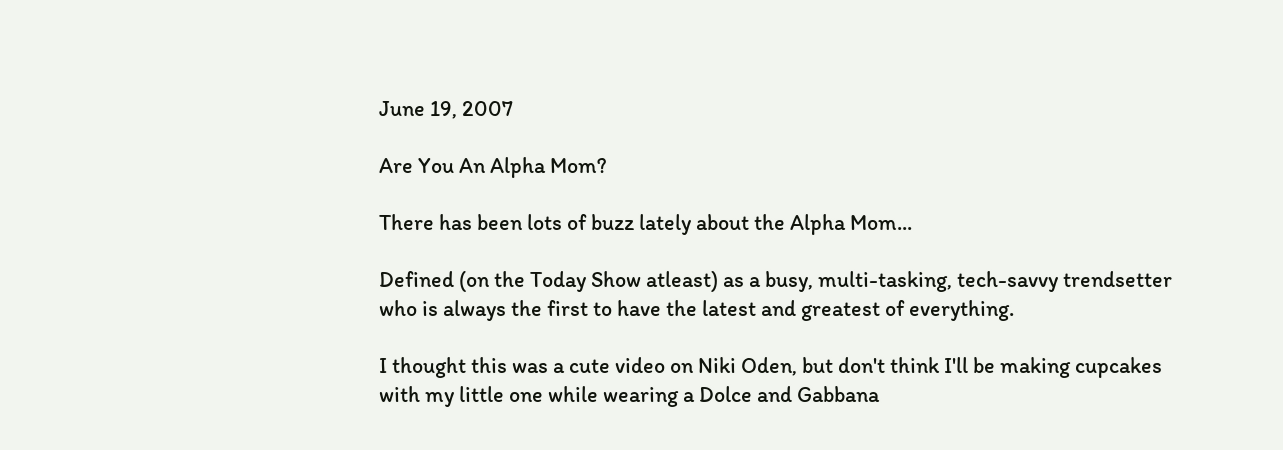June 19, 2007

Are You An Alpha Mom?

There has been lots of buzz lately about the Alpha Mom...

Defined (on the Today Show atleast) as a busy, multi-tasking, tech-savvy trendsetter who is always the first to have the latest and greatest of everything.

I thought this was a cute video on Niki Oden, but don't think I'll be making cupcakes with my little one while wearing a Dolce and Gabbana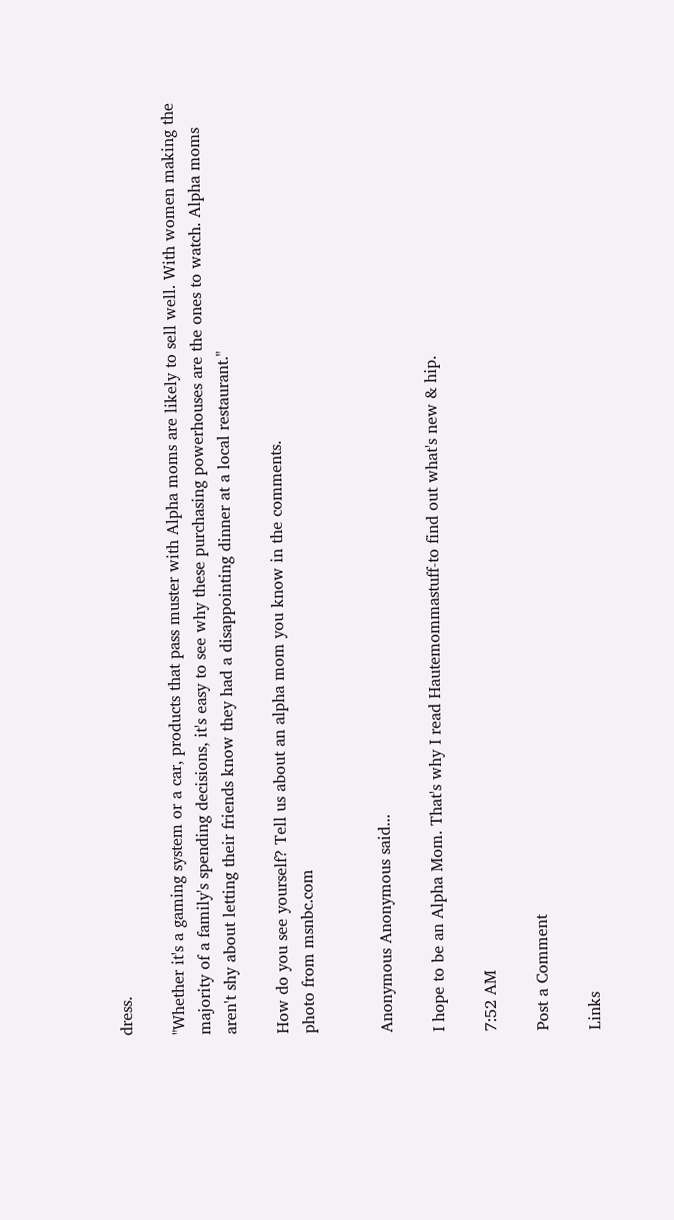dress.

"Whether it's a gaming system or a car, products that pass muster with Alpha moms are likely to sell well. With women making the majority of a family's spending decisions, it's easy to see why these purchasing powerhouses are the ones to watch. Alpha moms aren't shy about letting their friends know they had a disappointing dinner at a local restaurant."

How do you see yourself? Tell us about an alpha mom you know in the comments.
photo from msnbc.com


Anonymous Anonymous said...

I hope to be an Alpha Mom. That's why I read Hautemommastuff-to find out what's new & hip.

7:52 AM

Post a Comment

Links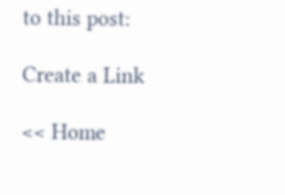to this post:

Create a Link

<< Home